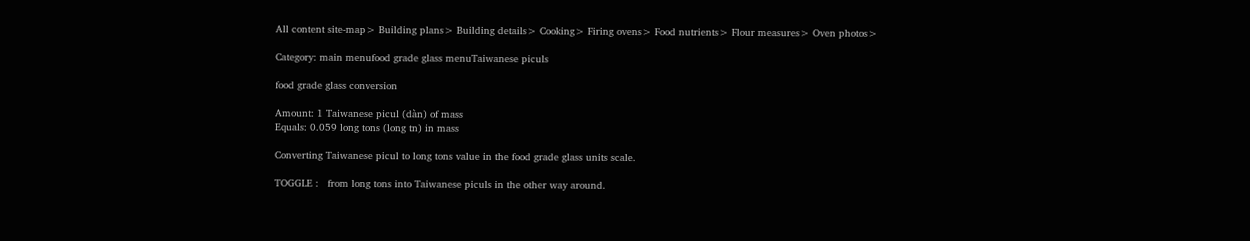All content site-map> Building plans> Building details> Cooking> Firing ovens> Food nutrients> Flour measures> Oven photos>

Category: main menufood grade glass menuTaiwanese piculs

food grade glass conversion

Amount: 1 Taiwanese picul (dàn) of mass
Equals: 0.059 long tons (long tn) in mass

Converting Taiwanese picul to long tons value in the food grade glass units scale.

TOGGLE :   from long tons into Taiwanese piculs in the other way around.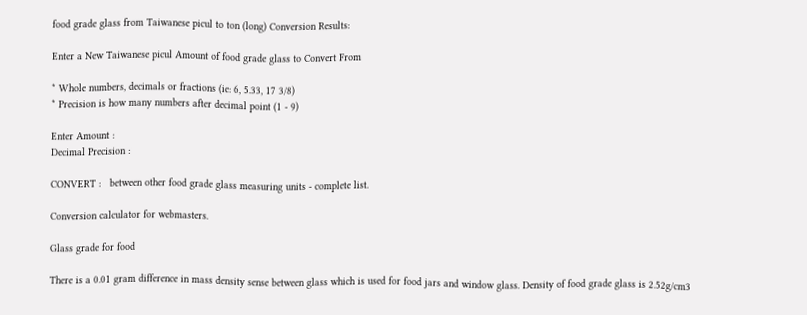food grade glass from Taiwanese picul to ton (long) Conversion Results:

Enter a New Taiwanese picul Amount of food grade glass to Convert From

* Whole numbers, decimals or fractions (ie: 6, 5.33, 17 3/8)
* Precision is how many numbers after decimal point (1 - 9)

Enter Amount :
Decimal Precision :

CONVERT :   between other food grade glass measuring units - complete list.

Conversion calculator for webmasters.

Glass grade for food

There is a 0.01 gram difference in mass density sense between glass which is used for food jars and window glass. Density of food grade glass is 2.52g/cm3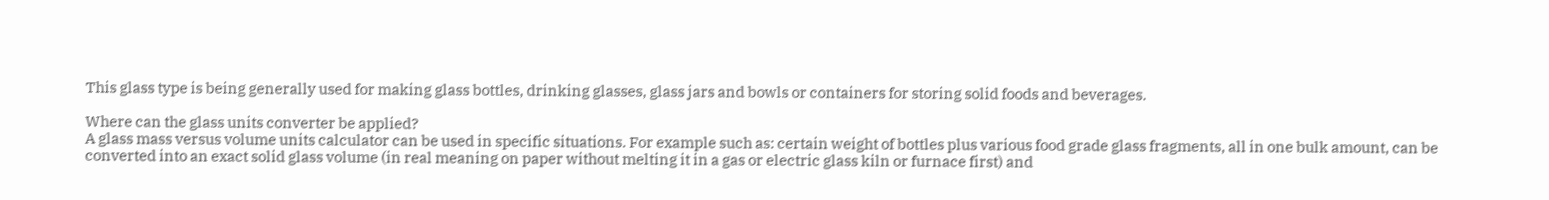This glass type is being generally used for making glass bottles, drinking glasses, glass jars and bowls or containers for storing solid foods and beverages.

Where can the glass units converter be applied?
A glass mass versus volume units calculator can be used in specific situations. For example such as: certain weight of bottles plus various food grade glass fragments, all in one bulk amount, can be converted into an exact solid glass volume (in real meaning on paper without melting it in a gas or electric glass kiln or furnace first) and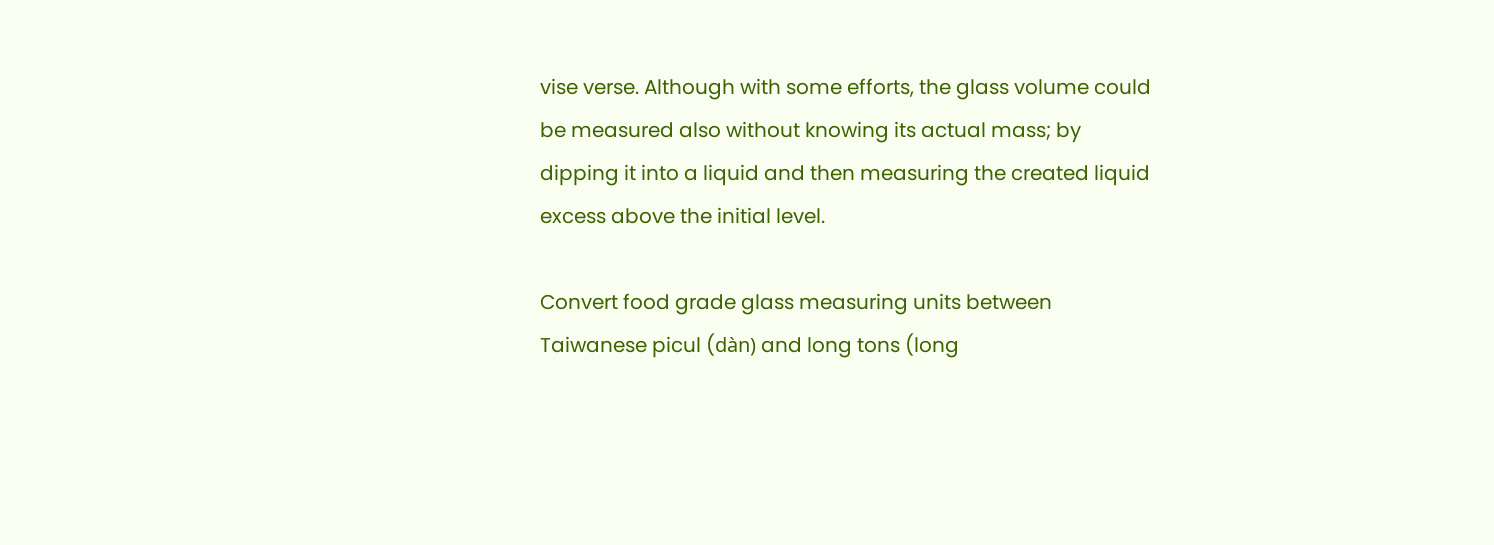vise verse. Although with some efforts, the glass volume could be measured also without knowing its actual mass; by dipping it into a liquid and then measuring the created liquid excess above the initial level.

Convert food grade glass measuring units between Taiwanese picul (dàn) and long tons (long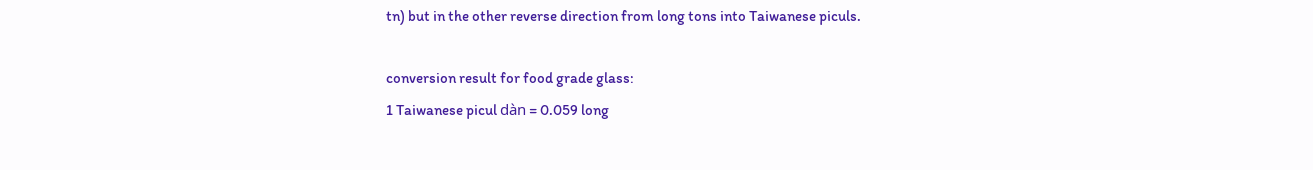tn) but in the other reverse direction from long tons into Taiwanese piculs.

conversion result for food grade glass:
1 Taiwanese picul dàn = 0.059 long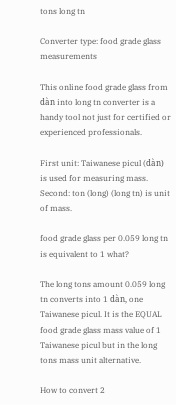tons long tn

Converter type: food grade glass measurements

This online food grade glass from dàn into long tn converter is a handy tool not just for certified or experienced professionals.

First unit: Taiwanese picul (dàn) is used for measuring mass.
Second: ton (long) (long tn) is unit of mass.

food grade glass per 0.059 long tn is equivalent to 1 what?

The long tons amount 0.059 long tn converts into 1 dàn, one Taiwanese picul. It is the EQUAL food grade glass mass value of 1 Taiwanese picul but in the long tons mass unit alternative.

How to convert 2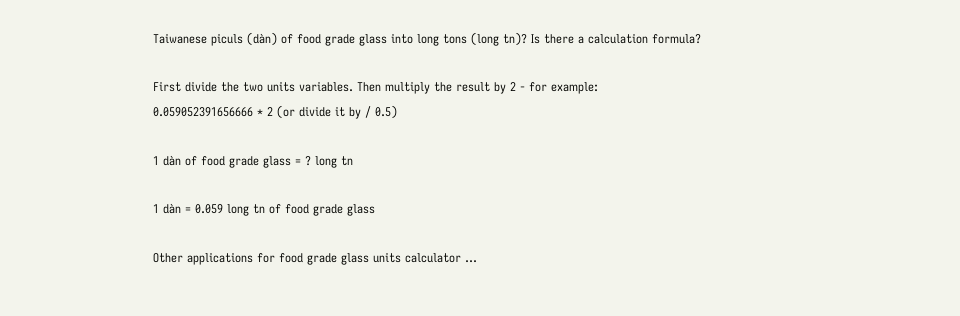Taiwanese piculs (dàn) of food grade glass into long tons (long tn)? Is there a calculation formula?

First divide the two units variables. Then multiply the result by 2 - for example:
0.059052391656666 * 2 (or divide it by / 0.5)

1 dàn of food grade glass = ? long tn

1 dàn = 0.059 long tn of food grade glass

Other applications for food grade glass units calculator ...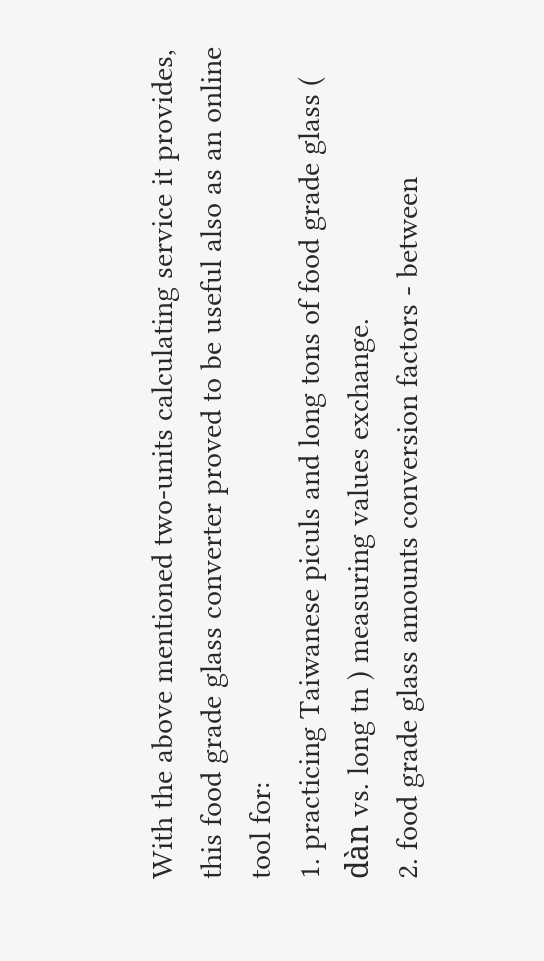With the above mentioned two-units calculating service it provides, this food grade glass converter proved to be useful also as an online tool for:
1. practicing Taiwanese piculs and long tons of food grade glass ( dàn vs. long tn ) measuring values exchange.
2. food grade glass amounts conversion factors - between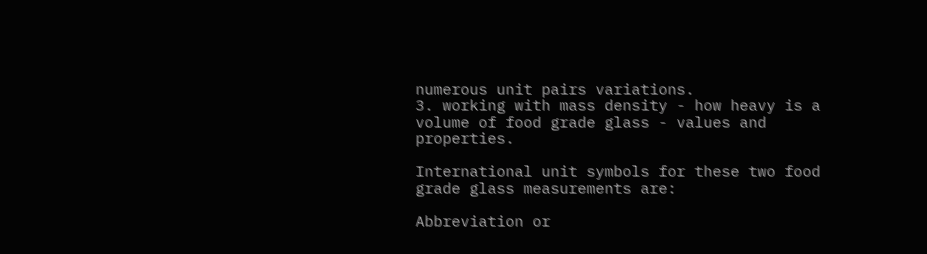numerous unit pairs variations.
3. working with mass density - how heavy is a volume of food grade glass - values and properties.

International unit symbols for these two food grade glass measurements are:

Abbreviation or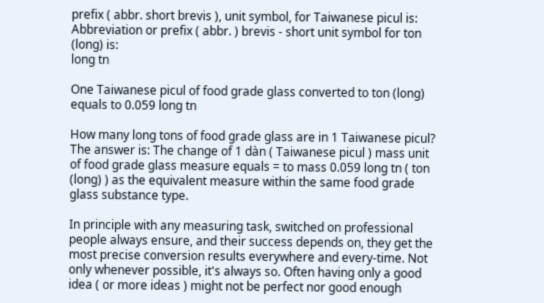prefix ( abbr. short brevis ), unit symbol, for Taiwanese picul is:
Abbreviation or prefix ( abbr. ) brevis - short unit symbol for ton (long) is:
long tn

One Taiwanese picul of food grade glass converted to ton (long) equals to 0.059 long tn

How many long tons of food grade glass are in 1 Taiwanese picul? The answer is: The change of 1 dàn ( Taiwanese picul ) mass unit of food grade glass measure equals = to mass 0.059 long tn ( ton (long) ) as the equivalent measure within the same food grade glass substance type.

In principle with any measuring task, switched on professional people always ensure, and their success depends on, they get the most precise conversion results everywhere and every-time. Not only whenever possible, it's always so. Often having only a good idea ( or more ideas ) might not be perfect nor good enough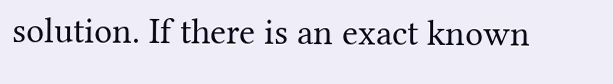solution. If there is an exact known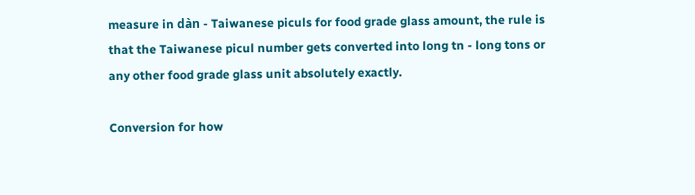measure in dàn - Taiwanese piculs for food grade glass amount, the rule is that the Taiwanese picul number gets converted into long tn - long tons or any other food grade glass unit absolutely exactly.

Conversion for how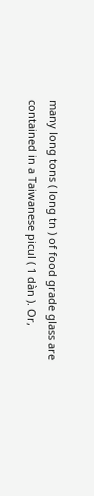many long tons ( long tn ) of food grade glass are contained in a Taiwanese picul ( 1 dàn ). Or,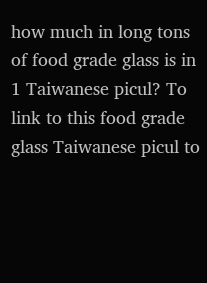how much in long tons of food grade glass is in 1 Taiwanese picul? To link to this food grade glass Taiwanese picul to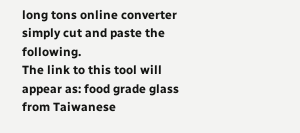long tons online converter simply cut and paste the following.
The link to this tool will appear as: food grade glass from Taiwanese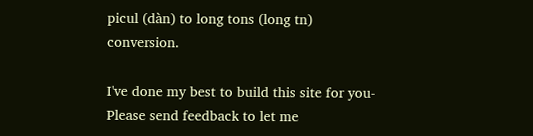picul (dàn) to long tons (long tn) conversion.

I've done my best to build this site for you- Please send feedback to let me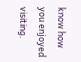know how you enjoyed visiting.